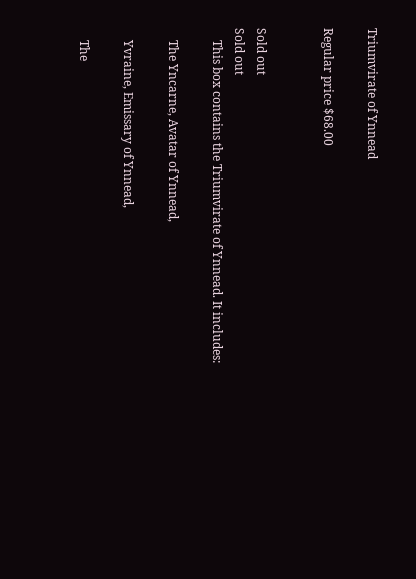Triumvirate of Ynnead

Regular price $68.00


Sold out
Sold out
    This box contains the Triumvirate of Ynnead. It includes:

    The Yncarne, Avatar of Ynnead,

    Yvraine, Emissary of Ynnead,

    The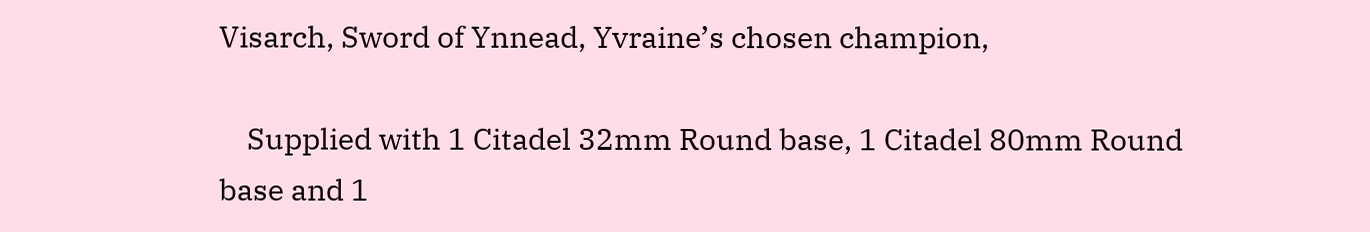Visarch, Sword of Ynnead, Yvraine’s chosen champion,

    Supplied with 1 Citadel 32mm Round base, 1 Citadel 80mm Round base and 1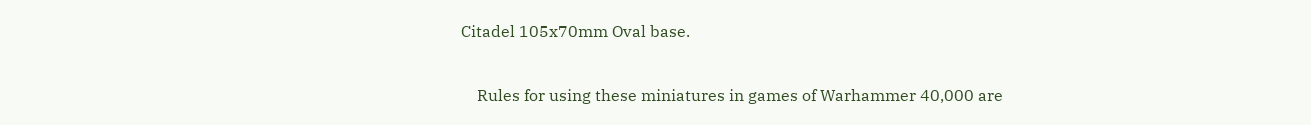Citadel 105x70mm Oval base.

    Rules for using these miniatures in games of Warhammer 40,000 are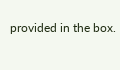provided in the box.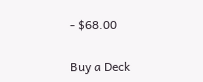- $68.00

Buy a Deck